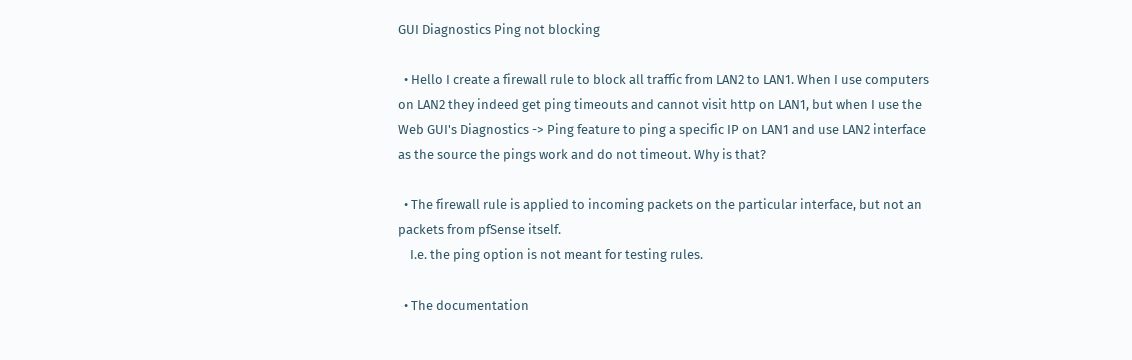GUI Diagnostics Ping not blocking

  • Hello I create a firewall rule to block all traffic from LAN2 to LAN1. When I use computers on LAN2 they indeed get ping timeouts and cannot visit http on LAN1, but when I use the Web GUI's Diagnostics -> Ping feature to ping a specific IP on LAN1 and use LAN2 interface as the source the pings work and do not timeout. Why is that?

  • The firewall rule is applied to incoming packets on the particular interface, but not an packets from pfSense itself.
    I.e. the ping option is not meant for testing rules.

  • The documentation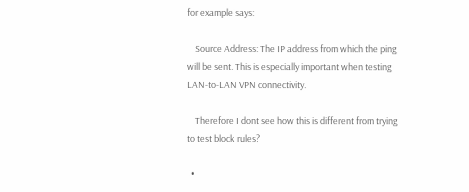for example says:

    Source Address: The IP address from which the ping will be sent. This is especially important when testing LAN-to-LAN VPN connectivity.

    Therefore I dont see how this is different from trying to test block rules?

  •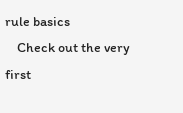rule basics
    Check out the very first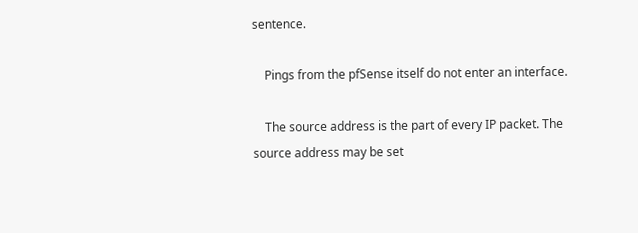sentence.

    Pings from the pfSense itself do not enter an interface.

    The source address is the part of every IP packet. The source address may be set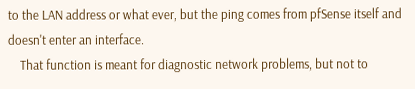to the LAN address or what ever, but the ping comes from pfSense itself and doesn't enter an interface.
    That function is meant for diagnostic network problems, but not to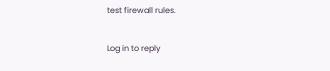test firewall rules.

Log in to reply